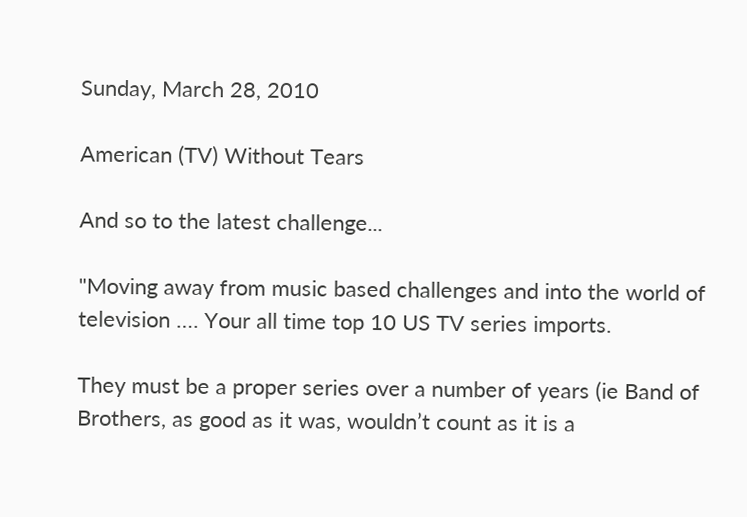Sunday, March 28, 2010

American (TV) Without Tears

And so to the latest challenge...

"Moving away from music based challenges and into the world of television …. Your all time top 10 US TV series imports.

They must be a proper series over a number of years (ie Band of Brothers, as good as it was, wouldn’t count as it is a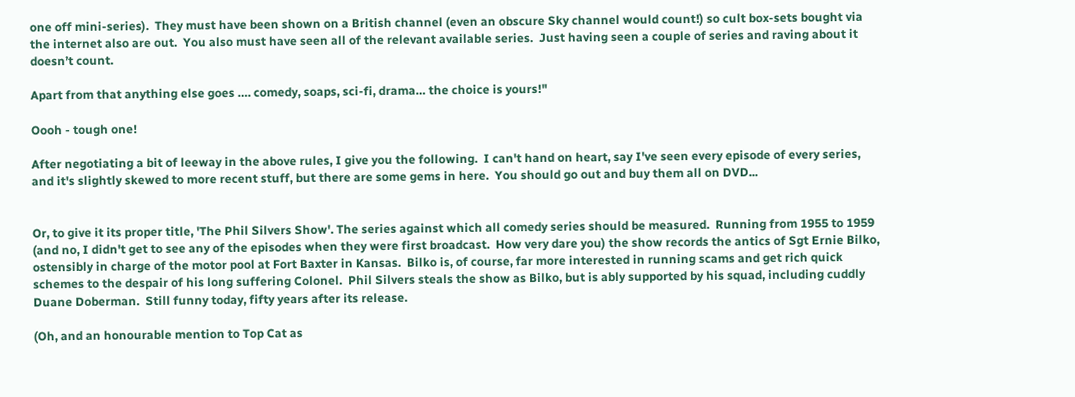one off mini-series).  They must have been shown on a British channel (even an obscure Sky channel would count!) so cult box-sets bought via the internet also are out.  You also must have seen all of the relevant available series.  Just having seen a couple of series and raving about it doesn’t count.

Apart from that anything else goes …. comedy, soaps, sci-fi, drama… the choice is yours!"

Oooh - tough one!

After negotiating a bit of leeway in the above rules, I give you the following.  I can't hand on heart, say I've seen every episode of every series, and it's slightly skewed to more recent stuff, but there are some gems in here.  You should go out and buy them all on DVD...


Or, to give it its proper title, 'The Phil Silvers Show'. The series against which all comedy series should be measured.  Running from 1955 to 1959 (and no, I didn't get to see any of the episodes when they were first broadcast.  How very dare you) the show records the antics of Sgt Ernie Bilko, ostensibly in charge of the motor pool at Fort Baxter in Kansas.  Bilko is, of course, far more interested in running scams and get rich quick schemes to the despair of his long suffering Colonel.  Phil Silvers steals the show as Bilko, but is ably supported by his squad, including cuddly Duane Doberman.  Still funny today, fifty years after its release.

(Oh, and an honourable mention to Top Cat as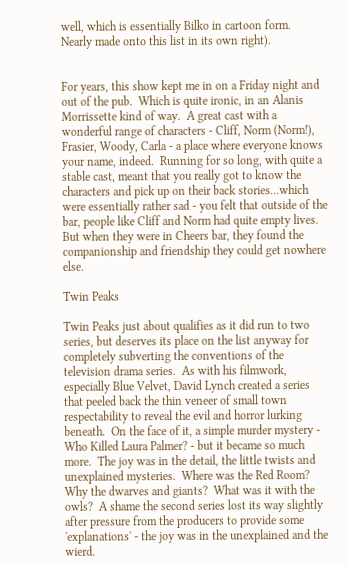well, which is essentially Bilko in cartoon form.  Nearly made onto this list in its own right).


For years, this show kept me in on a Friday night and out of the pub.  Which is quite ironic, in an Alanis Morrissette kind of way.  A great cast with a wonderful range of characters - Cliff, Norm (Norm!), Frasier, Woody, Carla - a place where everyone knows your name, indeed.  Running for so long, with quite a stable cast, meant that you really got to know the characters and pick up on their back stories...which were essentially rather sad - you felt that outside of the bar, people like Cliff and Norm had quite empty lives.  But when they were in Cheers bar, they found the companionship and friendship they could get nowhere else.

Twin Peaks

Twin Peaks just about qualifies as it did run to two series, but deserves its place on the list anyway for completely subverting the conventions of the television drama series.  As with his filmwork, especially Blue Velvet, David Lynch created a series that peeled back the thin veneer of small town respectability to reveal the evil and horror lurking beneath.  On the face of it, a simple murder mystery - Who Killed Laura Palmer? - but it became so much more.  The joy was in the detail, the little twists and unexplained mysteries.  Where was the Red Room?  Why the dwarves and giants?  What was it with the owls?  A shame the second series lost its way slightly after pressure from the producers to provide some 'explanations' - the joy was in the unexplained and the wierd.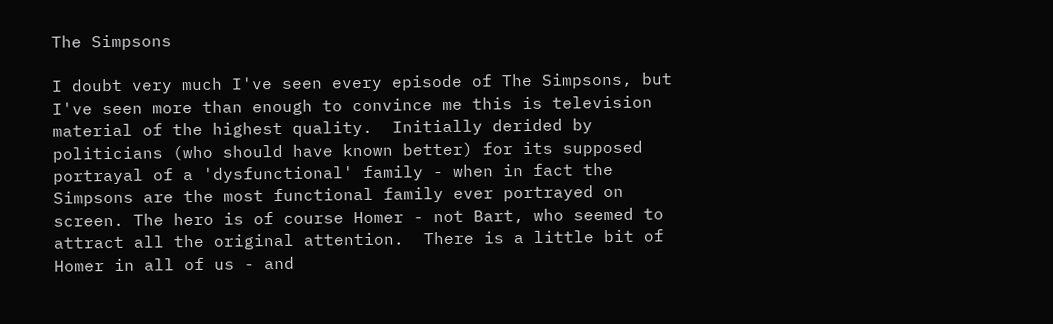The Simpsons

I doubt very much I've seen every episode of The Simpsons, but I've seen more than enough to convince me this is television material of the highest quality.  Initially derided by politicians (who should have known better) for its supposed portrayal of a 'dysfunctional' family - when in fact the Simpsons are the most functional family ever portrayed on screen. The hero is of course Homer - not Bart, who seemed to attract all the original attention.  There is a little bit of Homer in all of us - and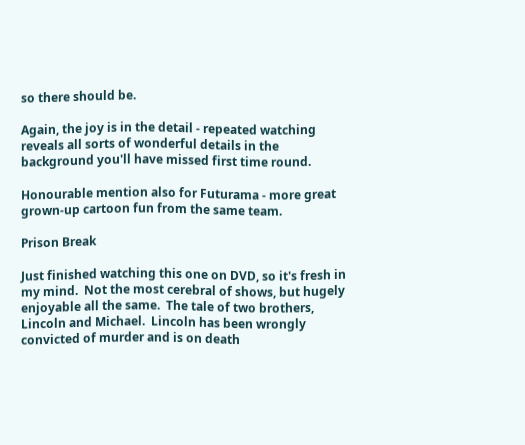so there should be.

Again, the joy is in the detail - repeated watching reveals all sorts of wonderful details in the background you'll have missed first time round.

Honourable mention also for Futurama - more great grown-up cartoon fun from the same team.

Prison Break

Just finished watching this one on DVD, so it's fresh in my mind.  Not the most cerebral of shows, but hugely enjoyable all the same.  The tale of two brothers, Lincoln and Michael.  Lincoln has been wrongly convicted of murder and is on death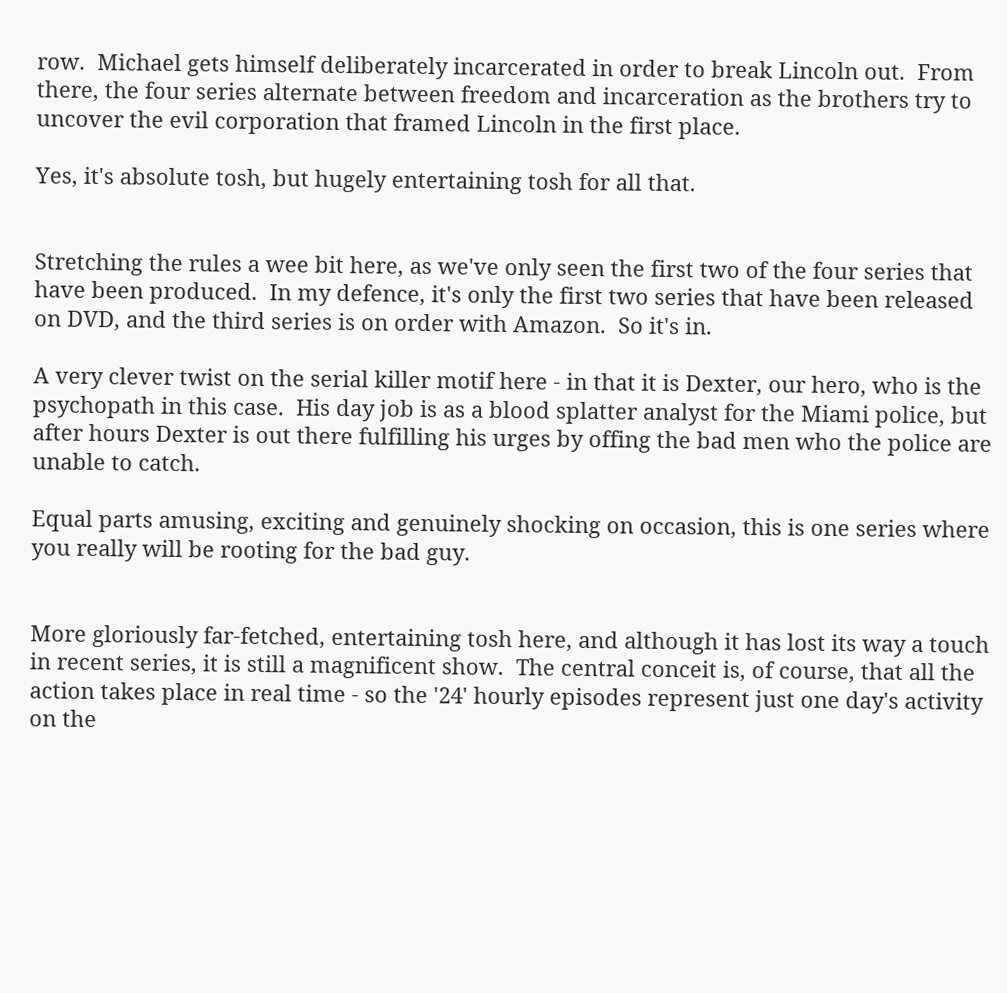row.  Michael gets himself deliberately incarcerated in order to break Lincoln out.  From there, the four series alternate between freedom and incarceration as the brothers try to uncover the evil corporation that framed Lincoln in the first place.

Yes, it's absolute tosh, but hugely entertaining tosh for all that.


Stretching the rules a wee bit here, as we've only seen the first two of the four series that have been produced.  In my defence, it's only the first two series that have been released on DVD, and the third series is on order with Amazon.  So it's in.

A very clever twist on the serial killer motif here - in that it is Dexter, our hero, who is the psychopath in this case.  His day job is as a blood splatter analyst for the Miami police, but after hours Dexter is out there fulfilling his urges by offing the bad men who the police are unable to catch.

Equal parts amusing, exciting and genuinely shocking on occasion, this is one series where you really will be rooting for the bad guy.


More gloriously far-fetched, entertaining tosh here, and although it has lost its way a touch in recent series, it is still a magnificent show.  The central conceit is, of course, that all the action takes place in real time - so the '24' hourly episodes represent just one day's activity on the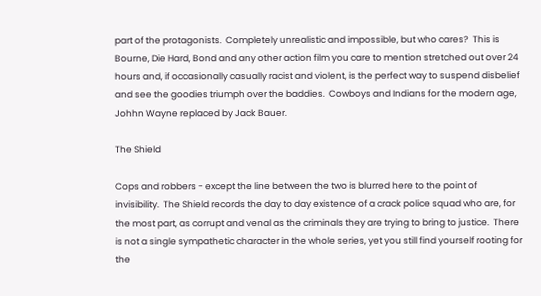part of the protagonists.  Completely unrealistic and impossible, but who cares?  This is Bourne, Die Hard, Bond and any other action film you care to mention stretched out over 24 hours and, if occasionally casually racist and violent, is the perfect way to suspend disbelief and see the goodies triumph over the baddies.  Cowboys and Indians for the modern age, Johhn Wayne replaced by Jack Bauer.

The Shield

Cops and robbers - except the line between the two is blurred here to the point of invisibility.  The Shield records the day to day existence of a crack police squad who are, for the most part, as corrupt and venal as the criminals they are trying to bring to justice.  There is not a single sympathetic character in the whole series, yet you still find yourself rooting for the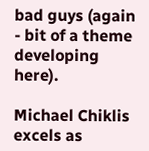bad guys (again - bit of a theme developing here).

Michael Chiklis excels as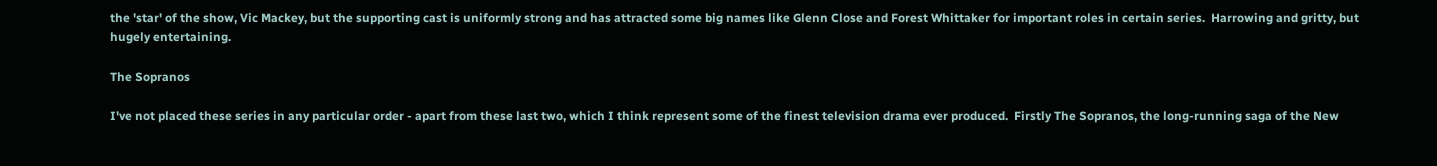the 'star' of the show, Vic Mackey, but the supporting cast is uniformly strong and has attracted some big names like Glenn Close and Forest Whittaker for important roles in certain series.  Harrowing and gritty, but hugely entertaining.

The Sopranos

I've not placed these series in any particular order - apart from these last two, which I think represent some of the finest television drama ever produced.  Firstly The Sopranos, the long-running saga of the New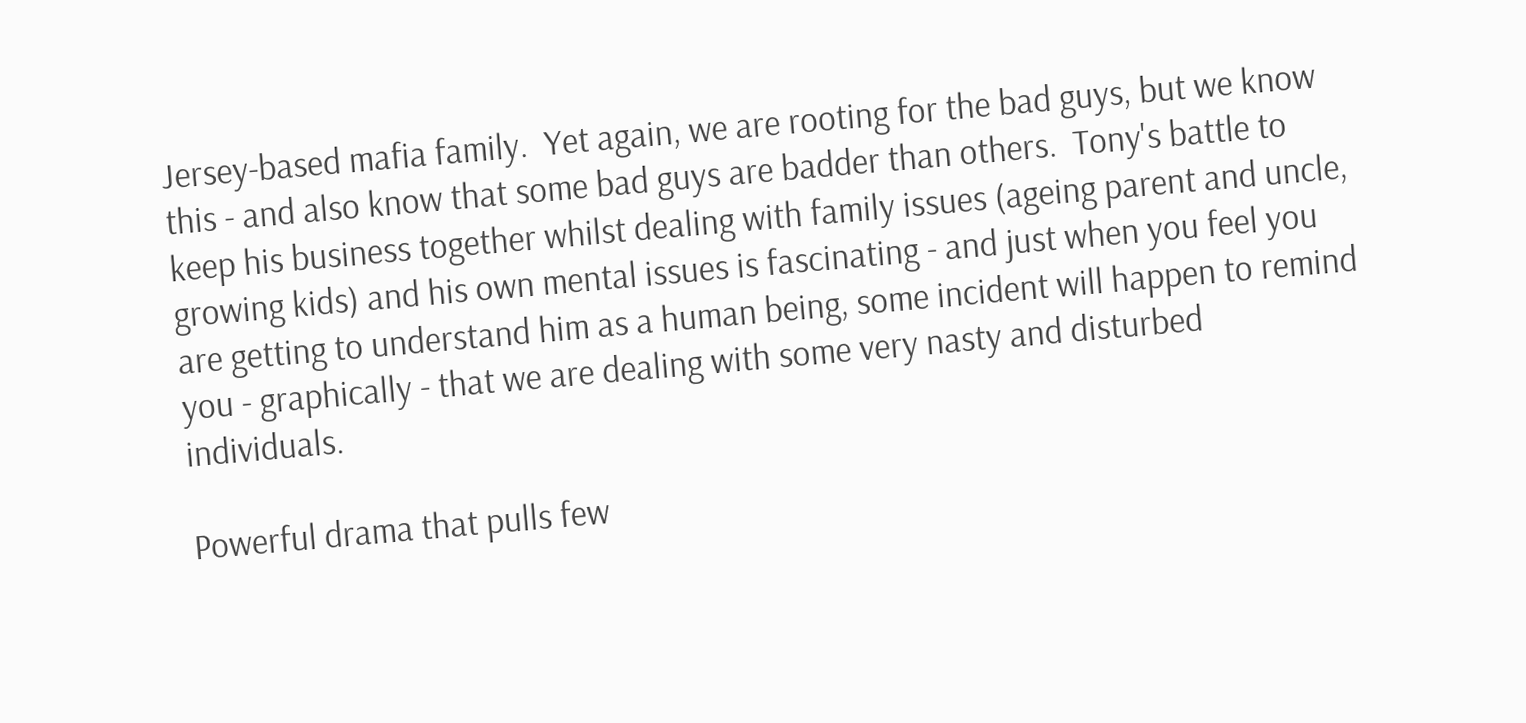Jersey-based mafia family.  Yet again, we are rooting for the bad guys, but we know this - and also know that some bad guys are badder than others.  Tony's battle to keep his business together whilst dealing with family issues (ageing parent and uncle, growing kids) and his own mental issues is fascinating - and just when you feel you are getting to understand him as a human being, some incident will happen to remind you - graphically - that we are dealing with some very nasty and disturbed individuals.

Powerful drama that pulls few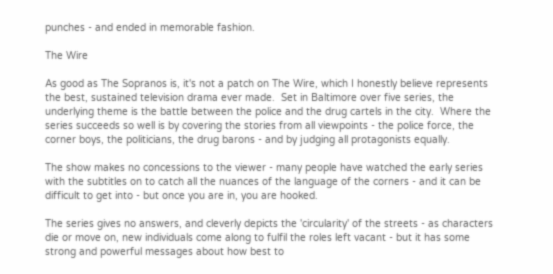punches - and ended in memorable fashion.

The Wire

As good as The Sopranos is, it's not a patch on The Wire, which I honestly believe represents the best, sustained television drama ever made.  Set in Baltimore over five series, the underlying theme is the battle between the police and the drug cartels in the city.  Where the series succeeds so well is by covering the stories from all viewpoints - the police force, the corner boys, the politicians, the drug barons - and by judging all protagonists equally.

The show makes no concessions to the viewer - many people have watched the early series with the subtitles on to catch all the nuances of the language of the corners - and it can be difficult to get into - but once you are in, you are hooked.

The series gives no answers, and cleverly depicts the 'circularity' of the streets - as characters die or move on, new individuals come along to fulfil the roles left vacant - but it has some strong and powerful messages about how best to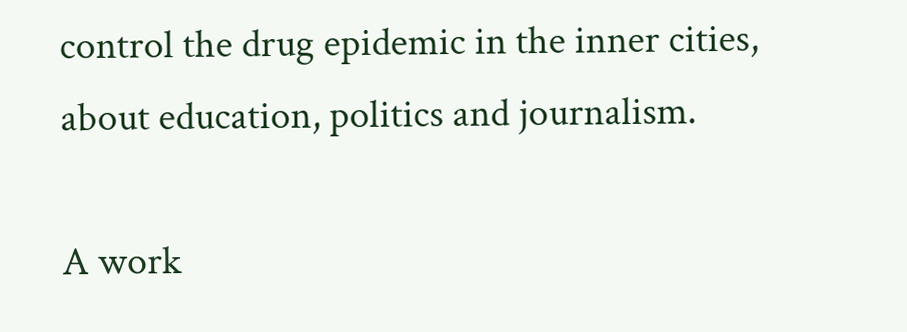control the drug epidemic in the inner cities, about education, politics and journalism.

A work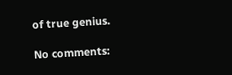of true genius.

No comments: